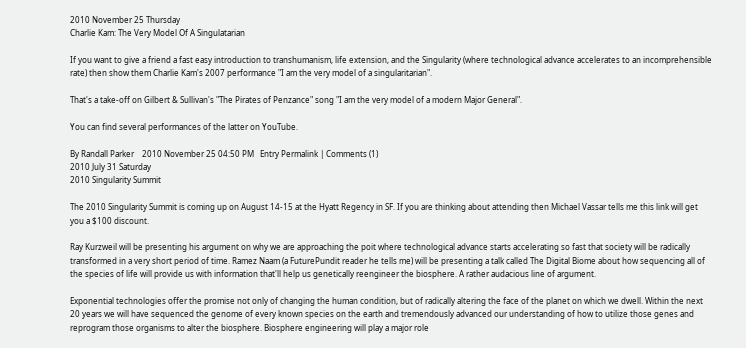2010 November 25 Thursday
Charlie Kam: The Very Model Of A Singulatarian

If you want to give a friend a fast easy introduction to transhumanism, life extension, and the Singularity (where technological advance accelerates to an incomprehensible rate) then show them Charlie Kam's 2007 performance "I am the very model of a singularitarian".

That's a take-off on Gilbert & Sullivan's "The Pirates of Penzance" song "I am the very model of a modern Major General".

You can find several performances of the latter on YouTube.

By Randall Parker    2010 November 25 04:50 PM   Entry Permalink | Comments (1)
2010 July 31 Saturday
2010 Singularity Summit

The 2010 Singularity Summit is coming up on August 14-15 at the Hyatt Regency in SF. If you are thinking about attending then Michael Vassar tells me this link will get you a $100 discount.

Ray Kurzweil will be presenting his argument on why we are approaching the poit where technological advance starts accelerating so fast that society will be radically transformed in a very short period of time. Ramez Naam (a FuturePundit reader he tells me) will be presenting a talk called The Digital Biome about how sequencing all of the species of life will provide us with information that'll help us genetically reengineer the biosphere. A rather audacious line of argument.

Exponential technologies offer the promise not only of changing the human condition, but of radically altering the face of the planet on which we dwell. Within the next 20 years we will have sequenced the genome of every known species on the earth and tremendously advanced our understanding of how to utilize those genes and reprogram those organisms to alter the biosphere. Biosphere engineering will play a major role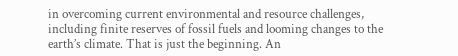in overcoming current environmental and resource challenges, including finite reserves of fossil fuels and looming changes to the earth’s climate. That is just the beginning. An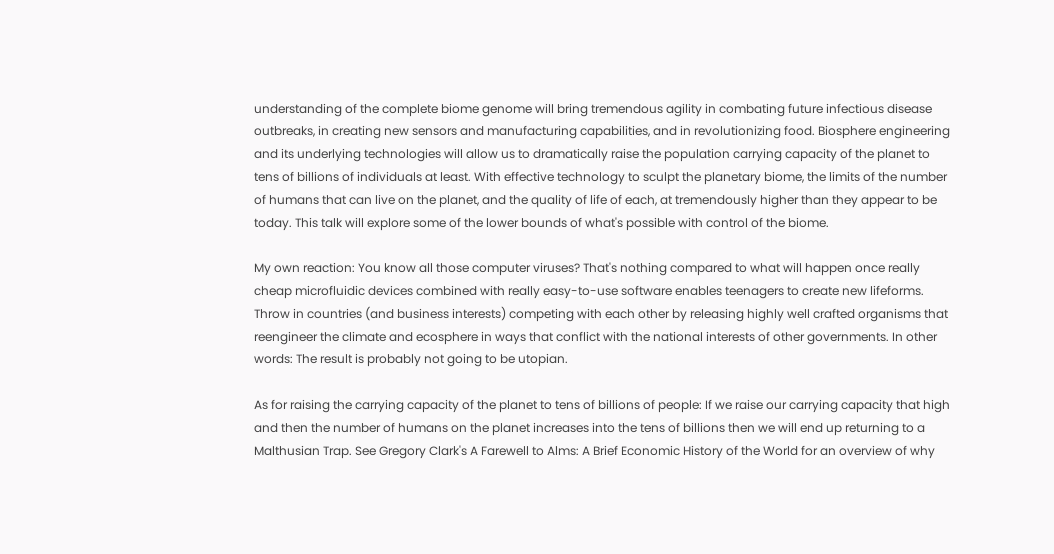understanding of the complete biome genome will bring tremendous agility in combating future infectious disease outbreaks, in creating new sensors and manufacturing capabilities, and in revolutionizing food. Biosphere engineering and its underlying technologies will allow us to dramatically raise the population carrying capacity of the planet to tens of billions of individuals at least. With effective technology to sculpt the planetary biome, the limits of the number of humans that can live on the planet, and the quality of life of each, at tremendously higher than they appear to be today. This talk will explore some of the lower bounds of what's possible with control of the biome.

My own reaction: You know all those computer viruses? That's nothing compared to what will happen once really cheap microfluidic devices combined with really easy-to-use software enables teenagers to create new lifeforms. Throw in countries (and business interests) competing with each other by releasing highly well crafted organisms that reengineer the climate and ecosphere in ways that conflict with the national interests of other governments. In other words: The result is probably not going to be utopian.

As for raising the carrying capacity of the planet to tens of billions of people: If we raise our carrying capacity that high and then the number of humans on the planet increases into the tens of billions then we will end up returning to a Malthusian Trap. See Gregory Clark's A Farewell to Alms: A Brief Economic History of the World for an overview of why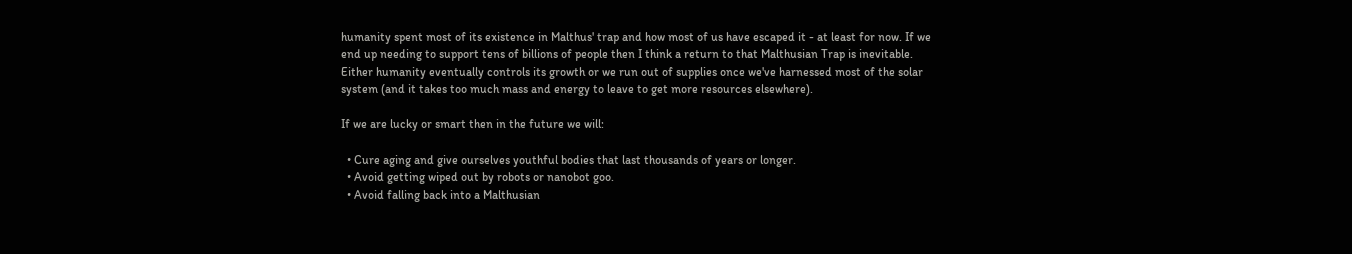humanity spent most of its existence in Malthus' trap and how most of us have escaped it - at least for now. If we end up needing to support tens of billions of people then I think a return to that Malthusian Trap is inevitable. Either humanity eventually controls its growth or we run out of supplies once we've harnessed most of the solar system (and it takes too much mass and energy to leave to get more resources elsewhere).

If we are lucky or smart then in the future we will:

  • Cure aging and give ourselves youthful bodies that last thousands of years or longer.
  • Avoid getting wiped out by robots or nanobot goo.
  • Avoid falling back into a Malthusian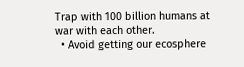Trap with 100 billion humans at war with each other.
  • Avoid getting our ecosphere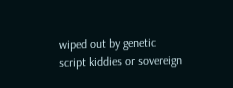wiped out by genetic script kiddies or sovereign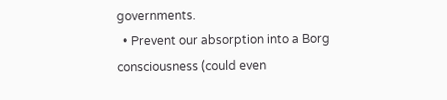governments.
  • Prevent our absorption into a Borg consciousness (could even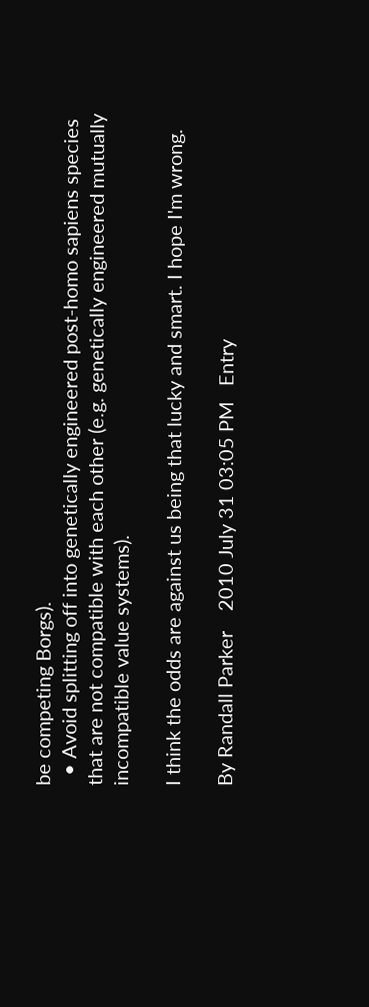be competing Borgs).
  • Avoid splitting off into genetically engineered post-homo sapiens species that are not compatible with each other (e.g. genetically engineered mutually incompatible value systems).

I think the odds are against us being that lucky and smart. I hope I'm wrong.

By Randall Parker    2010 July 31 03:05 PM   Entry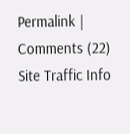Permalink | Comments (22)
Site Traffic Info